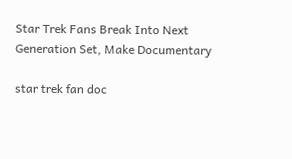Star Trek Fans Break Into Next Generation Set, Make Documentary

star trek fan doc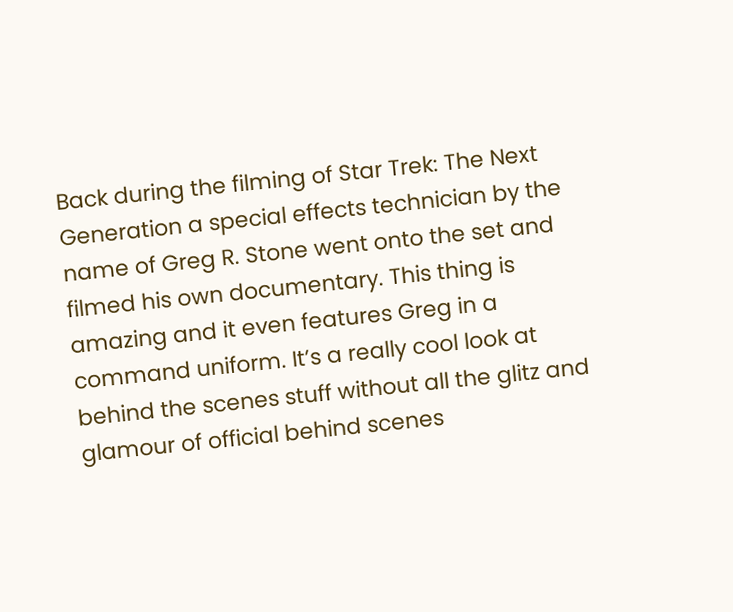Back during the filming of Star Trek: The Next Generation a special effects technician by the name of Greg R. Stone went onto the set and filmed his own documentary. This thing is amazing and it even features Greg in a command uniform. It’s a really cool look at behind the scenes stuff without all the glitz and glamour of official behind scenes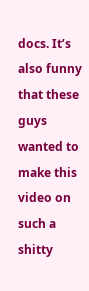docs. It’s also funny that these guys wanted to make this video on such a shitty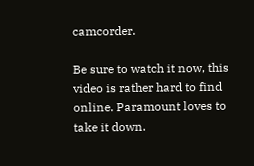camcorder.

Be sure to watch it now, this video is rather hard to find online. Paramount loves to take it down.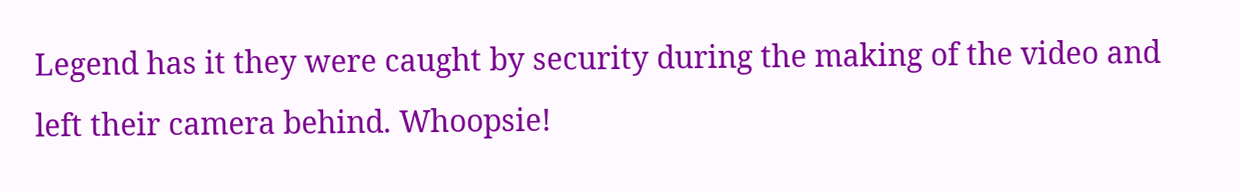Legend has it they were caught by security during the making of the video and left their camera behind. Whoopsie!